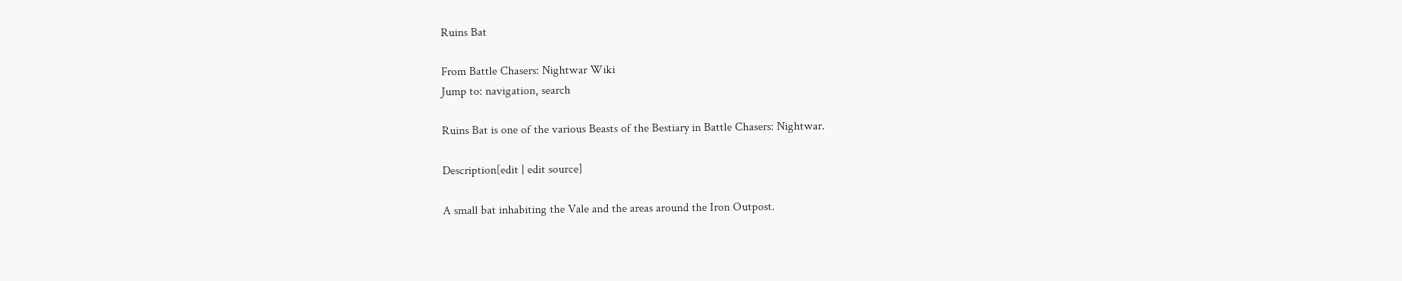Ruins Bat

From Battle Chasers: Nightwar Wiki
Jump to: navigation, search

Ruins Bat is one of the various Beasts of the Bestiary in Battle Chasers: Nightwar.

Description[edit | edit source]

A small bat inhabiting the Vale and the areas around the Iron Outpost.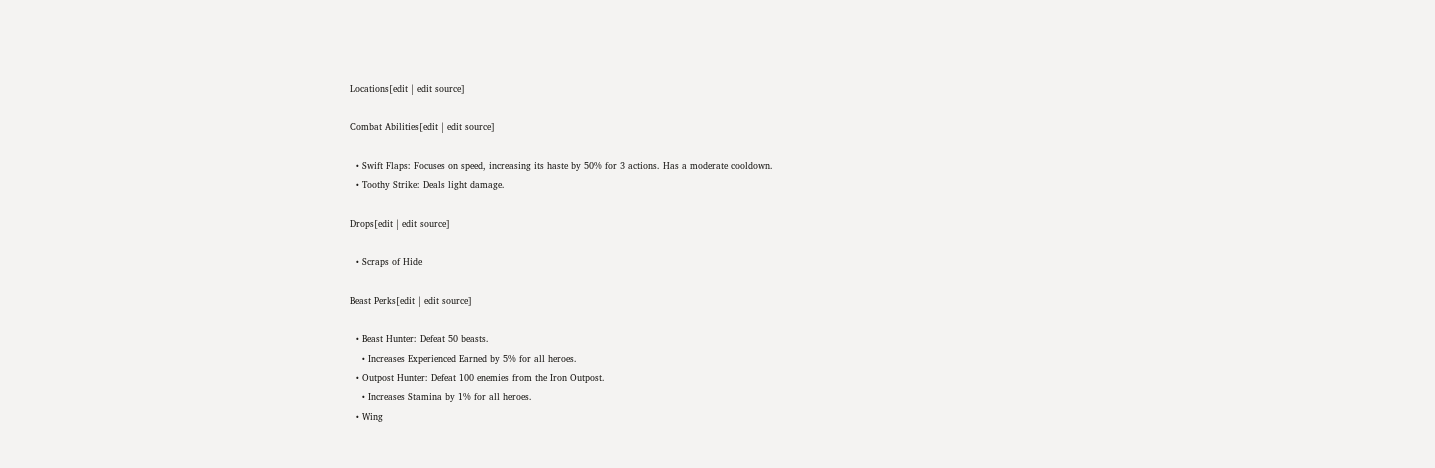Locations[edit | edit source]

Combat Abilities[edit | edit source]

  • Swift Flaps: Focuses on speed, increasing its haste by 50% for 3 actions. Has a moderate cooldown.
  • Toothy Strike: Deals light damage.

Drops[edit | edit source]

  • Scraps of Hide

Beast Perks[edit | edit source]

  • Beast Hunter: Defeat 50 beasts.
    • Increases Experienced Earned by 5% for all heroes.
  • Outpost Hunter: Defeat 100 enemies from the Iron Outpost.
    • Increases Stamina by 1% for all heroes.
  • Wing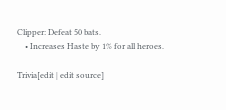Clipper: Defeat 50 bats.
    • Increases Haste by 1% for all heroes.

Trivia[edit | edit source]